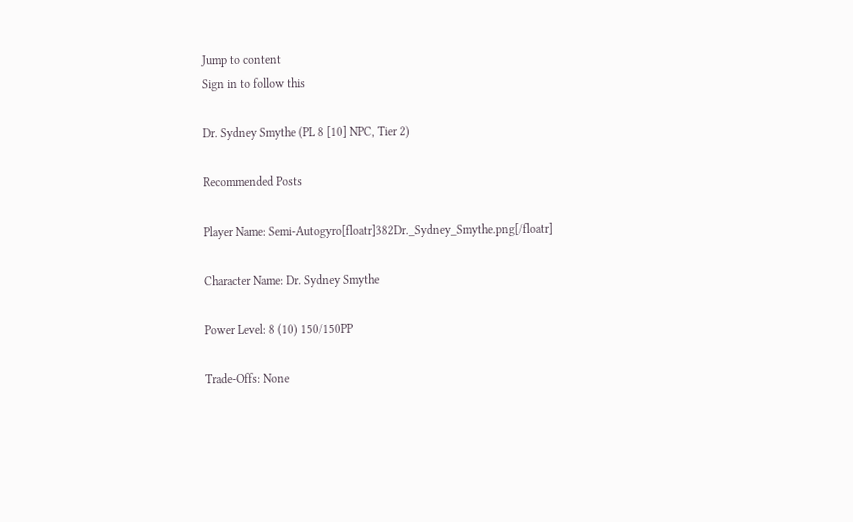Jump to content
Sign in to follow this

Dr. Sydney Smythe (PL 8 [10] NPC, Tier 2)

Recommended Posts

Player Name: Semi-Autogyro[floatr]382Dr._Sydney_Smythe.png[/floatr]

Character Name: Dr. Sydney Smythe

Power Level: 8 (10) 150/150PP

Trade-Offs: None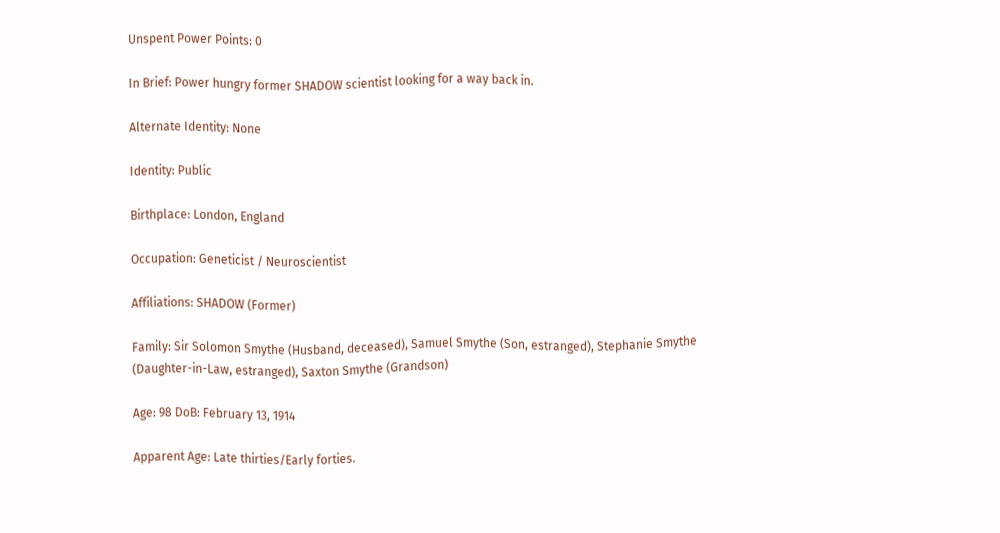Unspent Power Points: 0

In Brief: Power hungry former SHADOW scientist looking for a way back in.

Alternate Identity: None

Identity: Public

Birthplace: London, England

Occupation: Geneticist / Neuroscientist

Affiliations: SHADOW (Former)

Family: Sir Solomon Smythe (Husband, deceased), Samuel Smythe (Son, estranged), Stephanie Smythe (Daughter-in-Law, estranged), Saxton Smythe (Grandson)

Age: 98 DoB: February 13, 1914

Apparent Age: Late thirties/Early forties.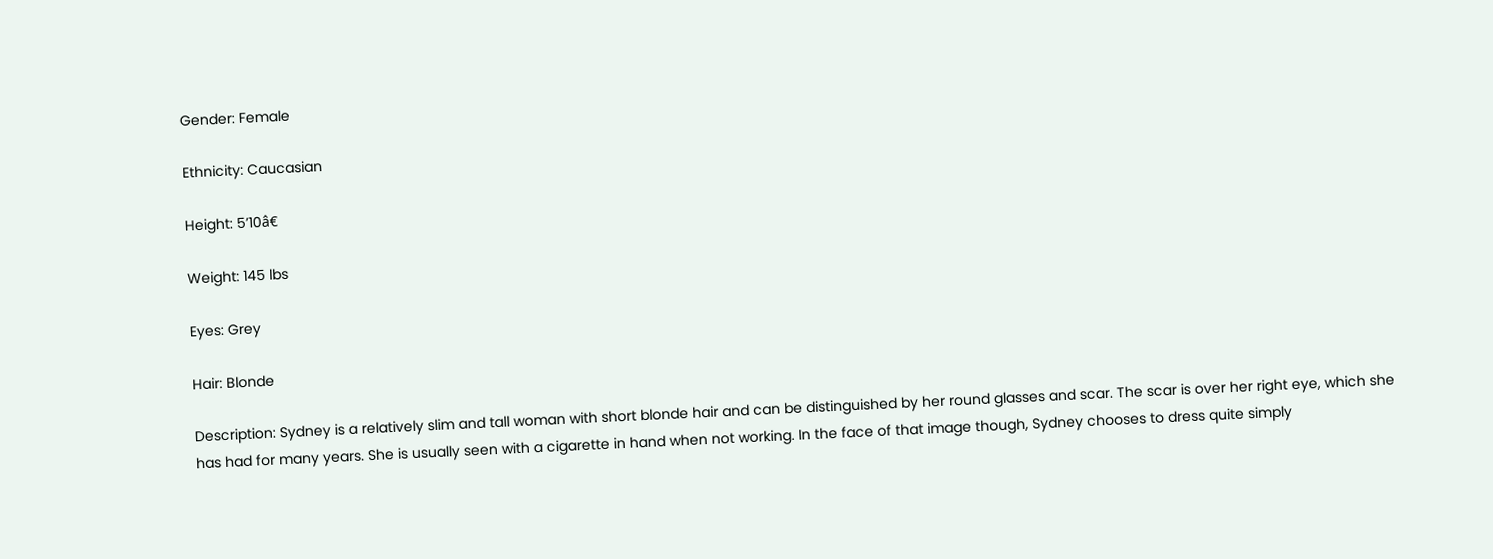Gender: Female

Ethnicity: Caucasian

Height: 5’10â€

Weight: 145 lbs

Eyes: Grey

Hair: Blonde

Description: Sydney is a relatively slim and tall woman with short blonde hair and can be distinguished by her round glasses and scar. The scar is over her right eye, which she has had for many years. She is usually seen with a cigarette in hand when not working. In the face of that image though, Sydney chooses to dress quite simply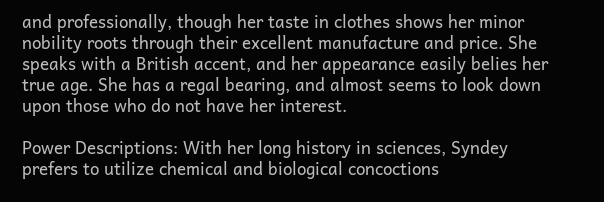and professionally, though her taste in clothes shows her minor nobility roots through their excellent manufacture and price. She speaks with a British accent, and her appearance easily belies her true age. She has a regal bearing, and almost seems to look down upon those who do not have her interest.

Power Descriptions: With her long history in sciences, Syndey prefers to utilize chemical and biological concoctions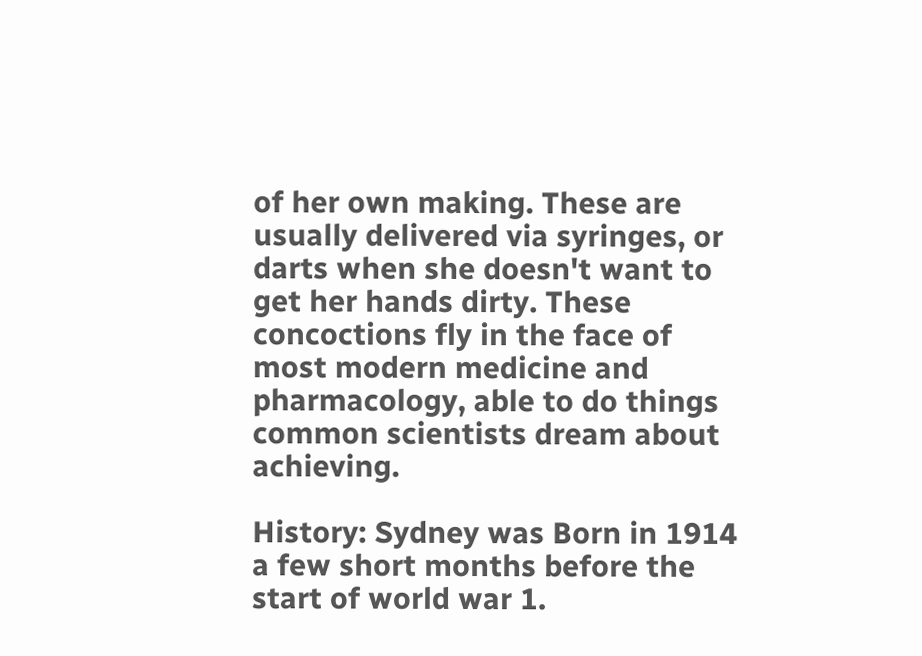of her own making. These are usually delivered via syringes, or darts when she doesn't want to get her hands dirty. These concoctions fly in the face of most modern medicine and pharmacology, able to do things common scientists dream about achieving.

History: Sydney was Born in 1914 a few short months before the start of world war 1.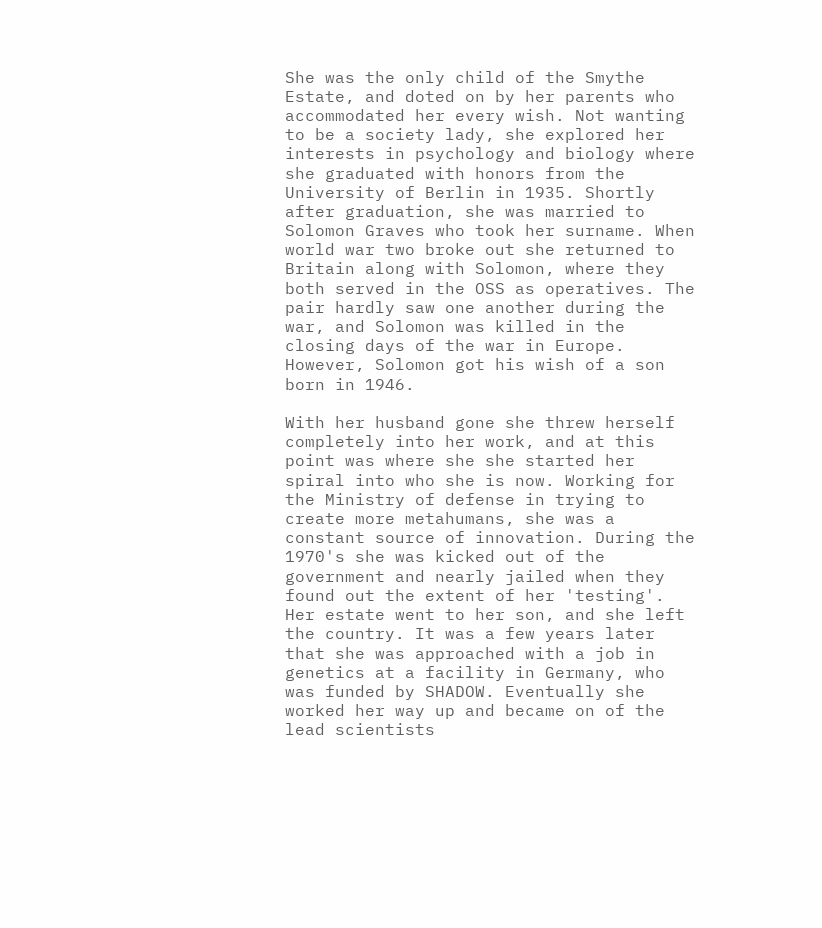She was the only child of the Smythe Estate, and doted on by her parents who accommodated her every wish. Not wanting to be a society lady, she explored her interests in psychology and biology where she graduated with honors from the University of Berlin in 1935. Shortly after graduation, she was married to Solomon Graves who took her surname. When world war two broke out she returned to Britain along with Solomon, where they both served in the OSS as operatives. The pair hardly saw one another during the war, and Solomon was killed in the closing days of the war in Europe. However, Solomon got his wish of a son born in 1946.

With her husband gone she threw herself completely into her work, and at this point was where she she started her spiral into who she is now. Working for the Ministry of defense in trying to create more metahumans, she was a constant source of innovation. During the 1970's she was kicked out of the government and nearly jailed when they found out the extent of her 'testing'. Her estate went to her son, and she left the country. It was a few years later that she was approached with a job in genetics at a facility in Germany, who was funded by SHADOW. Eventually she worked her way up and became on of the lead scientists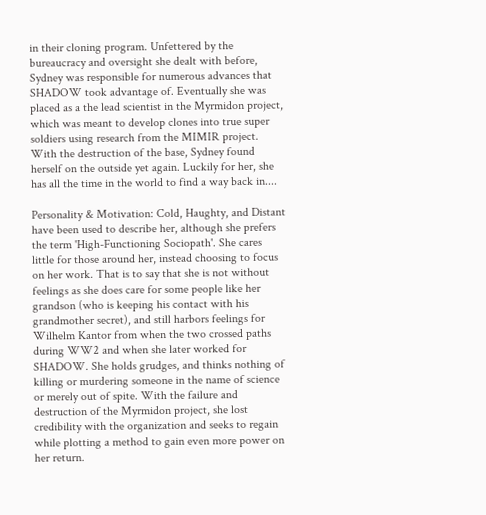in their cloning program. Unfettered by the bureaucracy and oversight she dealt with before, Sydney was responsible for numerous advances that SHADOW took advantage of. Eventually she was placed as a the lead scientist in the Myrmidon project, which was meant to develop clones into true super soldiers using research from the MIMIR project. With the destruction of the base, Sydney found herself on the outside yet again. Luckily for her, she has all the time in the world to find a way back in....

Personality & Motivation: Cold, Haughty, and Distant have been used to describe her, although she prefers the term 'High-Functioning Sociopath'. She cares little for those around her, instead choosing to focus on her work. That is to say that she is not without feelings as she does care for some people like her grandson (who is keeping his contact with his grandmother secret), and still harbors feelings for Wilhelm Kantor from when the two crossed paths during WW2 and when she later worked for SHADOW. She holds grudges, and thinks nothing of killing or murdering someone in the name of science or merely out of spite. With the failure and destruction of the Myrmidon project, she lost credibility with the organization and seeks to regain while plotting a method to gain even more power on her return.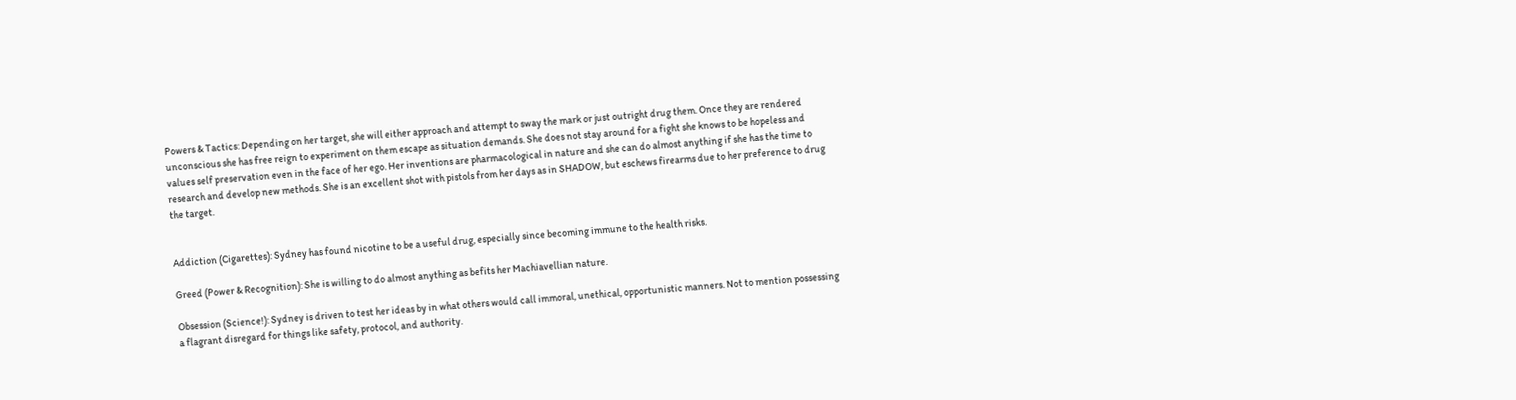Powers & Tactics: Depending on her target, she will either approach and attempt to sway the mark or just outright drug them. Once they are rendered unconscious she has free reign to experiment on them escape as situation demands. She does not stay around for a fight she knows to be hopeless and values self preservation even in the face of her ego. Her inventions are pharmacological in nature and she can do almost anything if she has the time to research and develop new methods. She is an excellent shot with pistols from her days as in SHADOW, but eschews firearms due to her preference to drug the target.


Addiction (Cigarettes): Sydney has found nicotine to be a useful drug, especially since becoming immune to the health risks.

Greed (Power & Recognition): She is willing to do almost anything as befits her Machiavellian nature.

Obsession (Science!): Sydney is driven to test her ideas by in what others would call immoral, unethical, opportunistic manners. Not to mention possessing a flagrant disregard for things like safety, protocol, and authority.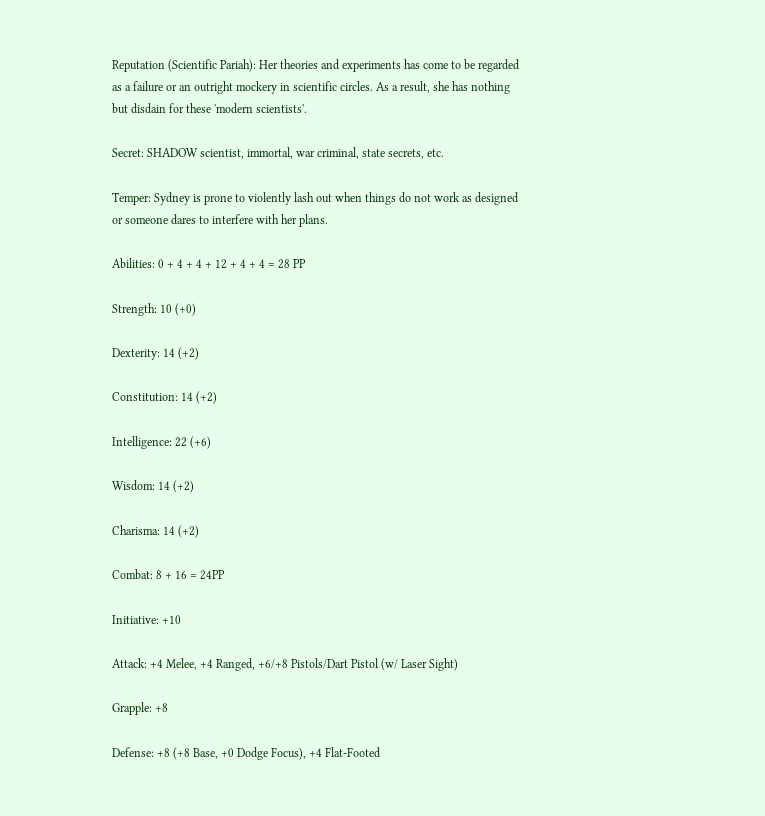Reputation (Scientific Pariah): Her theories and experiments has come to be regarded as a failure or an outright mockery in scientific circles. As a result, she has nothing but disdain for these 'modern scientists'.

Secret: SHADOW scientist, immortal, war criminal, state secrets, etc.

Temper: Sydney is prone to violently lash out when things do not work as designed or someone dares to interfere with her plans.

Abilities: 0 + 4 + 4 + 12 + 4 + 4 = 28 PP

Strength: 10 (+0)

Dexterity: 14 (+2)

Constitution: 14 (+2)

Intelligence: 22 (+6)

Wisdom: 14 (+2)

Charisma: 14 (+2)

Combat: 8 + 16 = 24PP

Initiative: +10

Attack: +4 Melee, +4 Ranged, +6/+8 Pistols/Dart Pistol (w/ Laser Sight)

Grapple: +8

Defense: +8 (+8 Base, +0 Dodge Focus), +4 Flat-Footed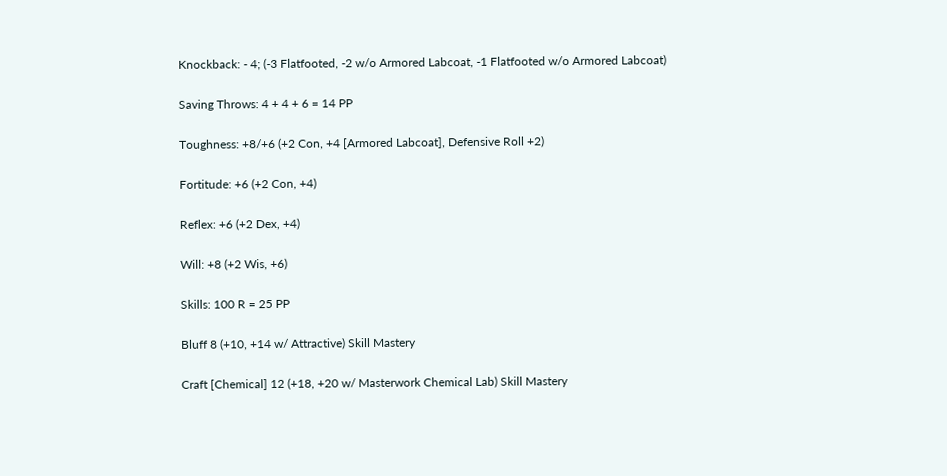Knockback: - 4; (-3 Flatfooted, -2 w/o Armored Labcoat, -1 Flatfooted w/o Armored Labcoat)

Saving Throws: 4 + 4 + 6 = 14 PP

Toughness: +8/+6 (+2 Con, +4 [Armored Labcoat], Defensive Roll +2)

Fortitude: +6 (+2 Con, +4)

Reflex: +6 (+2 Dex, +4)

Will: +8 (+2 Wis, +6)

Skills: 100 R = 25 PP

Bluff 8 (+10, +14 w/ Attractive) Skill Mastery

Craft [Chemical] 12 (+18, +20 w/ Masterwork Chemical Lab) Skill Mastery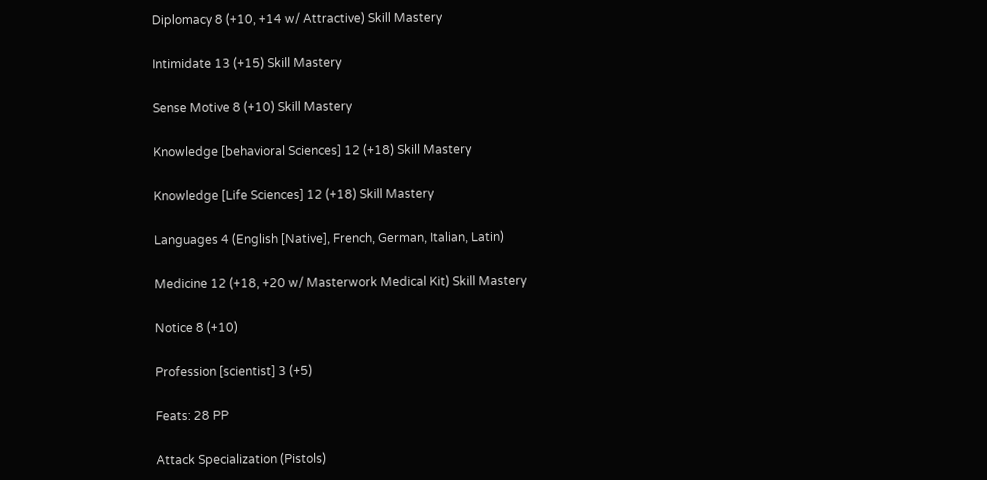Diplomacy 8 (+10, +14 w/ Attractive) Skill Mastery

Intimidate 13 (+15) Skill Mastery

Sense Motive 8 (+10) Skill Mastery

Knowledge [behavioral Sciences] 12 (+18) Skill Mastery

Knowledge [Life Sciences] 12 (+18) Skill Mastery

Languages 4 (English [Native], French, German, Italian, Latin)

Medicine 12 (+18, +20 w/ Masterwork Medical Kit) Skill Mastery

Notice 8 (+10)

Profession [scientist] 3 (+5)

Feats: 28 PP

Attack Specialization (Pistols)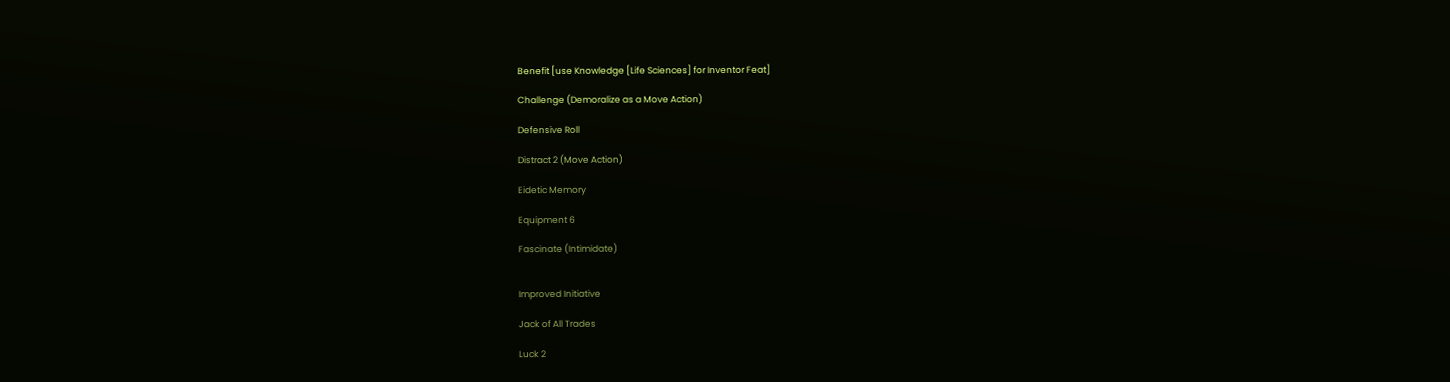Benefit [use Knowledge [Life Sciences] for Inventor Feat]

Challenge (Demoralize as a Move Action)

Defensive Roll

Distract 2 (Move Action)

Eidetic Memory

Equipment 6

Fascinate (Intimidate)


Improved Initiative

Jack of All Trades

Luck 2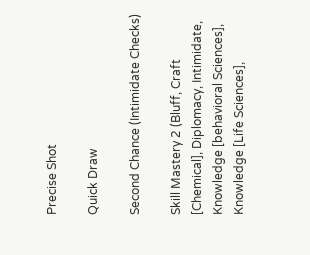Precise Shot

Quick Draw

Second Chance (Intimidate Checks)

Skill Mastery 2 (Bluff, Craft [Chemical], Diplomacy, Intimidate, Knowledge [behavioral Sciences], Knowledge [Life Sciences],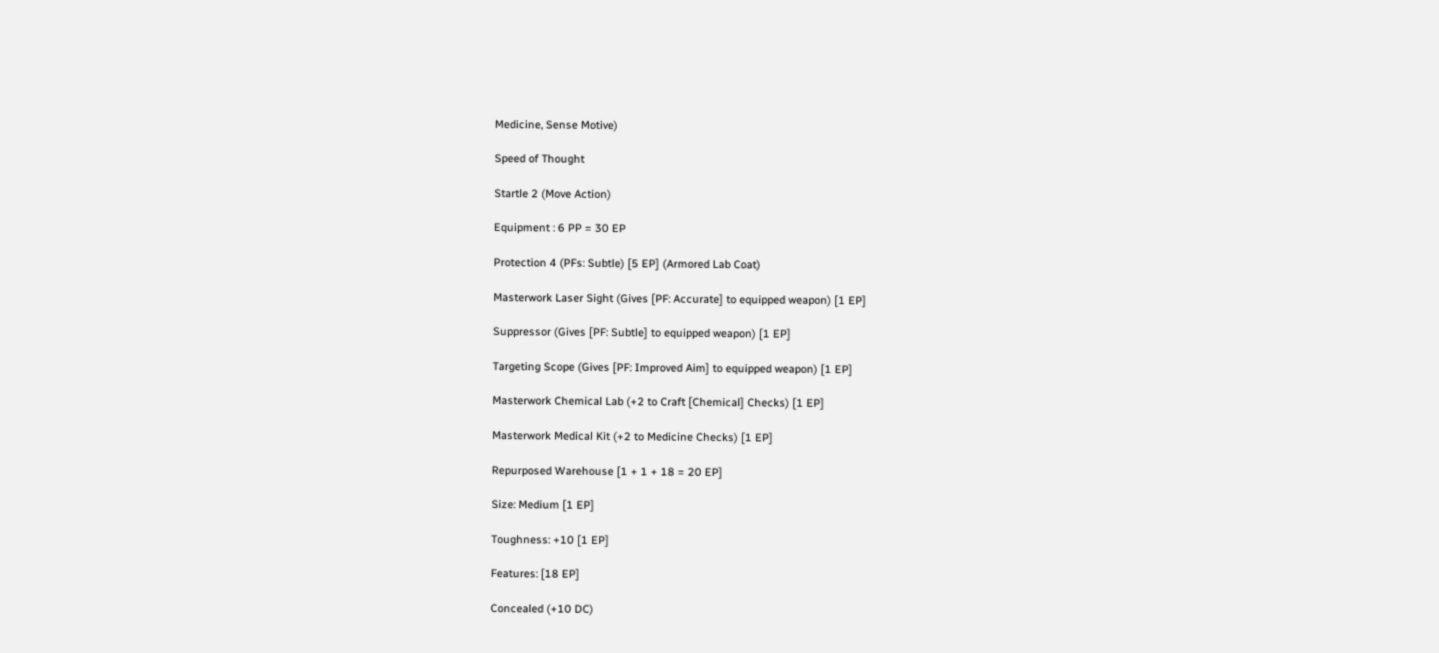Medicine, Sense Motive)

Speed of Thought

Startle 2 (Move Action)

Equipment : 6 PP = 30 EP

Protection 4 (PFs: Subtle) [5 EP] (Armored Lab Coat)

Masterwork Laser Sight (Gives [PF: Accurate] to equipped weapon) [1 EP]

Suppressor (Gives [PF: Subtle] to equipped weapon) [1 EP]

Targeting Scope (Gives [PF: Improved Aim] to equipped weapon) [1 EP]

Masterwork Chemical Lab (+2 to Craft [Chemical] Checks) [1 EP]

Masterwork Medical Kit (+2 to Medicine Checks) [1 EP]

Repurposed Warehouse [1 + 1 + 18 = 20 EP]

Size: Medium [1 EP]

Toughness: +10 [1 EP]

Features: [18 EP]

Concealed (+10 DC)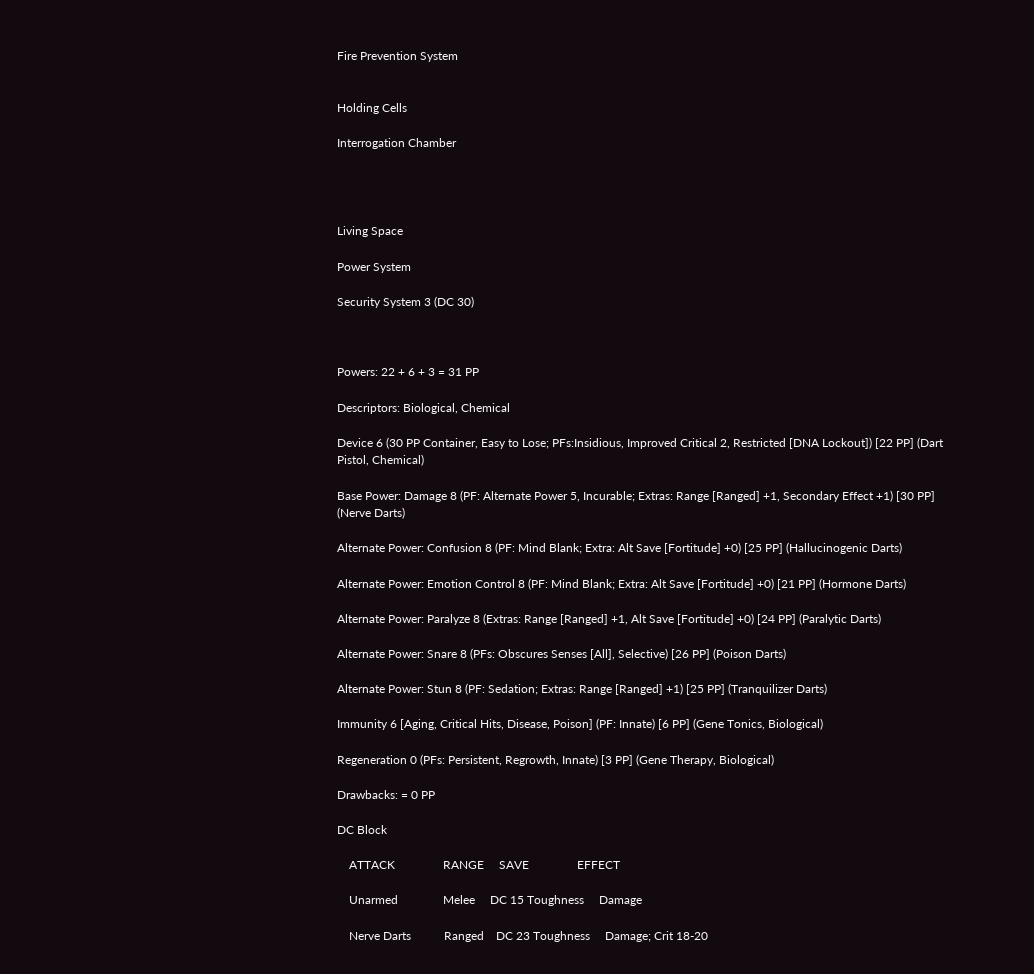Fire Prevention System


Holding Cells

Interrogation Chamber




Living Space

Power System

Security System 3 (DC 30)



Powers: 22 + 6 + 3 = 31 PP

Descriptors: Biological, Chemical

Device 6 (30 PP Container, Easy to Lose; PFs:Insidious, Improved Critical 2, Restricted [DNA Lockout]) [22 PP] (Dart Pistol, Chemical)

Base Power: Damage 8 (PF: Alternate Power 5, Incurable; Extras: Range [Ranged] +1, Secondary Effect +1) [30 PP] (Nerve Darts)

Alternate Power: Confusion 8 (PF: Mind Blank; Extra: Alt Save [Fortitude] +0) [25 PP] (Hallucinogenic Darts)

Alternate Power: Emotion Control 8 (PF: Mind Blank; Extra: Alt Save [Fortitude] +0) [21 PP] (Hormone Darts)

Alternate Power: Paralyze 8 (Extras: Range [Ranged] +1, Alt Save [Fortitude] +0) [24 PP] (Paralytic Darts)

Alternate Power: Snare 8 (PFs: Obscures Senses [All], Selective) [26 PP] (Poison Darts)

Alternate Power: Stun 8 (PF: Sedation; Extras: Range [Ranged] +1) [25 PP] (Tranquilizer Darts)

Immunity 6 [Aging, Critical Hits, Disease, Poison] (PF: Innate) [6 PP] (Gene Tonics, Biological)

Regeneration 0 (PFs: Persistent, Regrowth, Innate) [3 PP] (Gene Therapy, Biological)

Drawbacks: = 0 PP

DC Block

    ATTACK                RANGE     SAVE                EFFECT

    Unarmed               Melee     DC 15 Toughness     Damage

    Nerve Darts           Ranged    DC 23 Toughness     Damage; Crit 18-20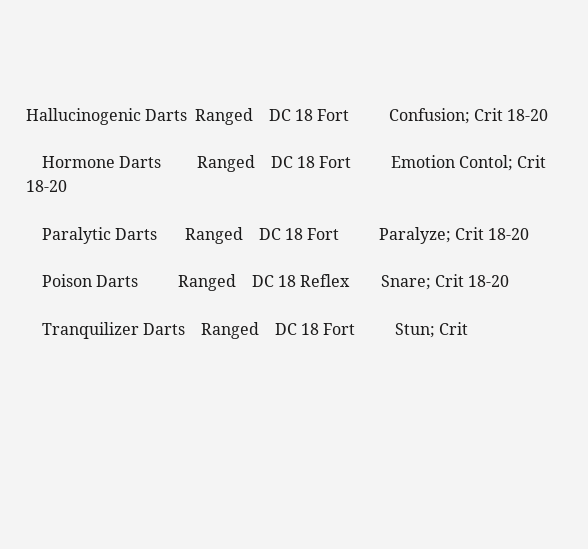Hallucinogenic Darts  Ranged    DC 18 Fort          Confusion; Crit 18-20

    Hormone Darts         Ranged    DC 18 Fort          Emotion Contol; Crit 18-20

    Paralytic Darts       Ranged    DC 18 Fort          Paralyze; Crit 18-20

    Poison Darts          Ranged    DC 18 Reflex        Snare; Crit 18-20

    Tranquilizer Darts    Ranged    DC 18 Fort          Stun; Crit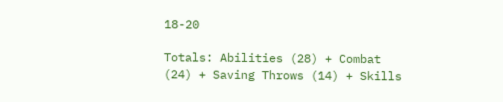18-20

Totals: Abilities (28) + Combat (24) + Saving Throws (14) + Skills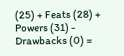(25) + Feats (28) + Powers (31) - Drawbacks (0) =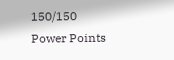150/150 Power Points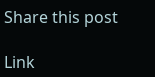Share this post

Link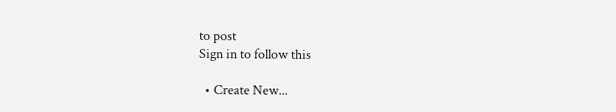to post
Sign in to follow this

  • Create New...